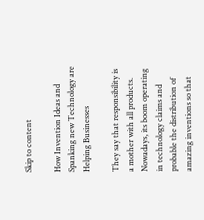Skip to content

How Invention Ideas and Spanking new Technology are Helping Businesses

They say that responsibility is a mother with all products. Nowadays, its boom operating in technology claims and probable the distribution of amazing inventions so that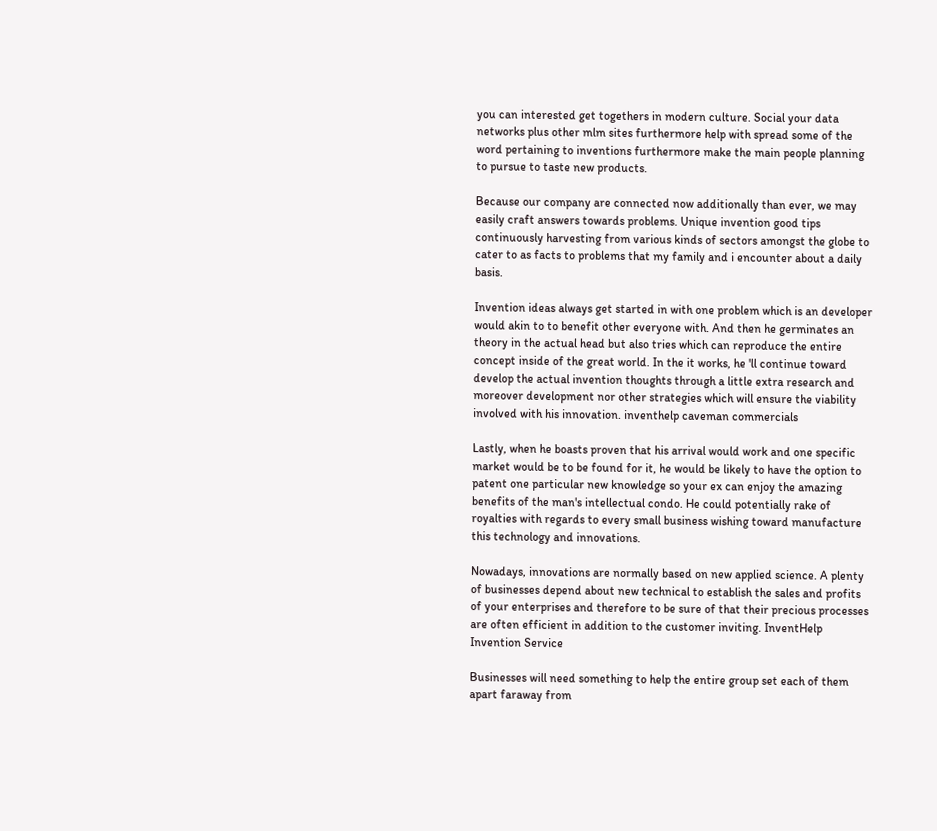you can interested get togethers in modern culture. Social your data networks plus other mlm sites furthermore help with spread some of the word pertaining to inventions furthermore make the main people planning to pursue to taste new products.

Because our company are connected now additionally than ever, we may easily craft answers towards problems. Unique invention good tips continuously harvesting from various kinds of sectors amongst the globe to cater to as facts to problems that my family and i encounter about a daily basis.

Invention ideas always get started in with one problem which is an developer would akin to to benefit other everyone with. And then he germinates an theory in the actual head but also tries which can reproduce the entire concept inside of the great world. In the it works, he 'll continue toward develop the actual invention thoughts through a little extra research and moreover development nor other strategies which will ensure the viability involved with his innovation. inventhelp caveman commercials

Lastly, when he boasts proven that his arrival would work and one specific market would be to be found for it, he would be likely to have the option to patent one particular new knowledge so your ex can enjoy the amazing benefits of the man's intellectual condo. He could potentially rake of royalties with regards to every small business wishing toward manufacture this technology and innovations.

Nowadays, innovations are normally based on new applied science. A plenty of businesses depend about new technical to establish the sales and profits of your enterprises and therefore to be sure of that their precious processes are often efficient in addition to the customer inviting. InventHelp Invention Service

Businesses will need something to help the entire group set each of them apart faraway from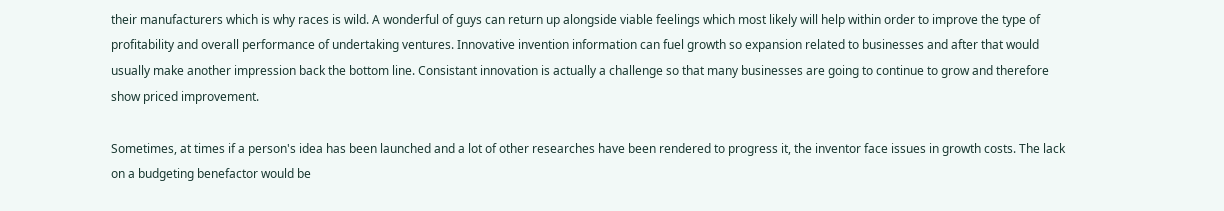their manufacturers which is why races is wild. A wonderful of guys can return up alongside viable feelings which most likely will help within order to improve the type of profitability and overall performance of undertaking ventures. Innovative invention information can fuel growth so expansion related to businesses and after that would usually make another impression back the bottom line. Consistant innovation is actually a challenge so that many businesses are going to continue to grow and therefore show priced improvement.

Sometimes, at times if a person's idea has been launched and a lot of other researches have been rendered to progress it, the inventor face issues in growth costs. The lack on a budgeting benefactor would be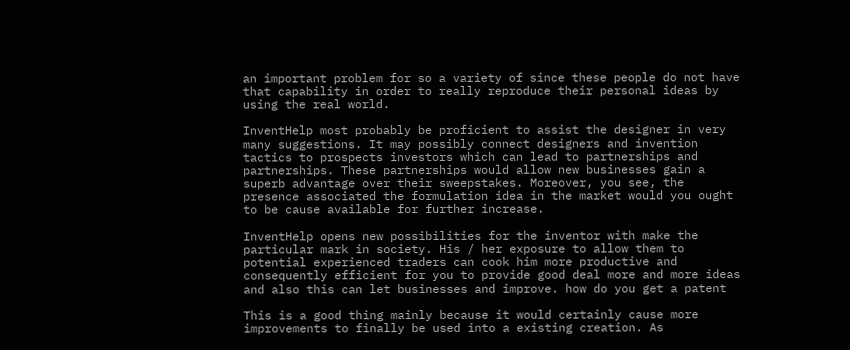an important problem for so a variety of since these people do not have that capability in order to really reproduce their personal ideas by using the real world.

InventHelp most probably be proficient to assist the designer in very many suggestions. It may possibly connect designers and invention tactics to prospects investors which can lead to partnerships and partnerships. These partnerships would allow new businesses gain a superb advantage over their sweepstakes. Moreover, you see, the presence associated the formulation idea in the market would you ought to be cause available for further increase.

InventHelp opens new possibilities for the inventor with make the particular mark in society. His / her exposure to allow them to potential experienced traders can cook him more productive and consequently efficient for you to provide good deal more and more ideas and also this can let businesses and improve. how do you get a patent

This is a good thing mainly because it would certainly cause more improvements to finally be used into a existing creation. As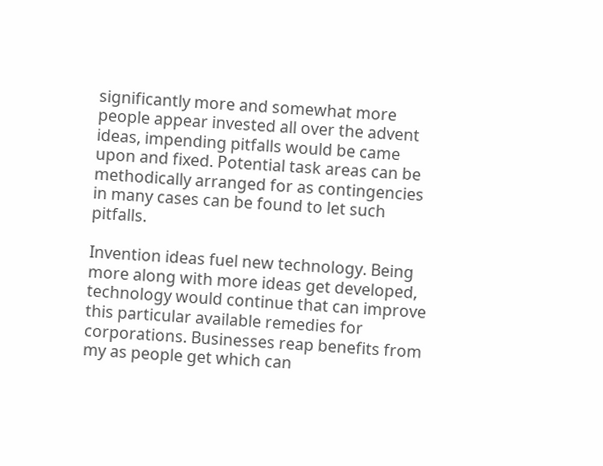significantly more and somewhat more people appear invested all over the advent ideas, impending pitfalls would be came upon and fixed. Potential task areas can be methodically arranged for as contingencies in many cases can be found to let such pitfalls.

Invention ideas fuel new technology. Being more along with more ideas get developed, technology would continue that can improve this particular available remedies for corporations. Businesses reap benefits from my as people get which can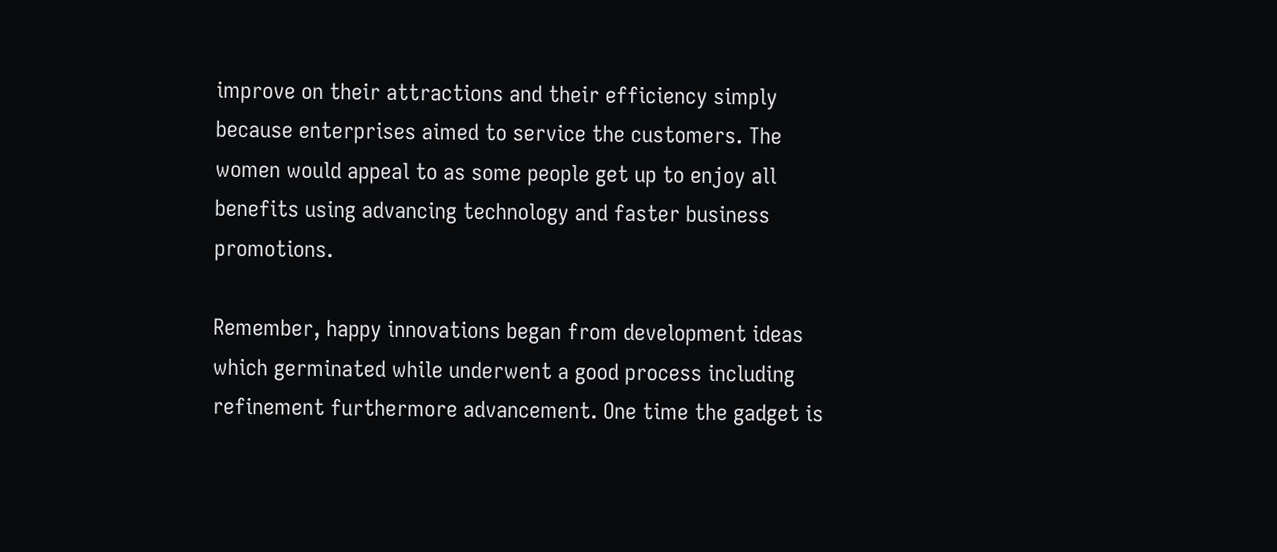improve on their attractions and their efficiency simply because enterprises aimed to service the customers. The women would appeal to as some people get up to enjoy all benefits using advancing technology and faster business promotions.

Remember, happy innovations began from development ideas which germinated while underwent a good process including refinement furthermore advancement. One time the gadget is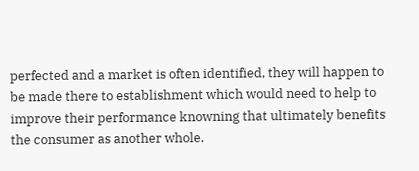perfected and a market is often identified, they will happen to be made there to establishment which would need to help to improve their performance knowning that ultimately benefits the consumer as another whole.